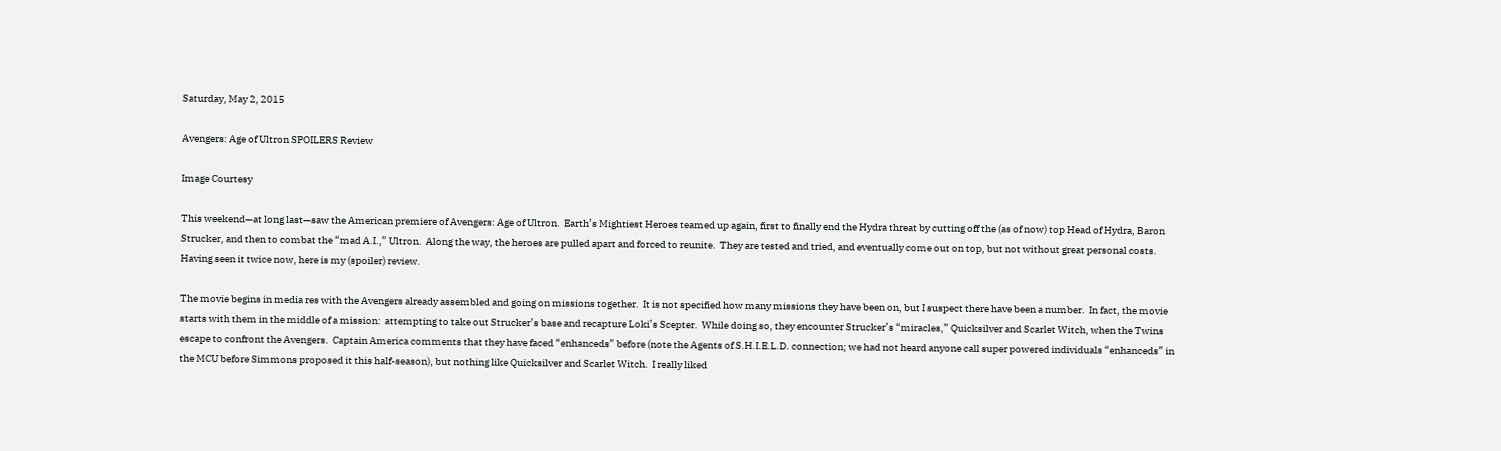Saturday, May 2, 2015

Avengers: Age of Ultron SPOILERS Review

Image Courtesy

This weekend—at long last—saw the American premiere of Avengers: Age of Ultron.  Earth’s Mightiest Heroes teamed up again, first to finally end the Hydra threat by cutting off the (as of now) top Head of Hydra, Baron Strucker, and then to combat the “mad A.I.,” Ultron.  Along the way, the heroes are pulled apart and forced to reunite.  They are tested and tried, and eventually come out on top, but not without great personal costs.  Having seen it twice now, here is my (spoiler) review.

The movie begins in media res with the Avengers already assembled and going on missions together.  It is not specified how many missions they have been on, but I suspect there have been a number.  In fact, the movie starts with them in the middle of a mission:  attempting to take out Strucker’s base and recapture Loki’s Scepter.  While doing so, they encounter Strucker’s “miracles,” Quicksilver and Scarlet Witch, when the Twins escape to confront the Avengers.  Captain America comments that they have faced “enhanceds” before (note the Agents of S.H.I.E.L.D. connection; we had not heard anyone call super powered individuals “enhanceds” in the MCU before Simmons proposed it this half-season), but nothing like Quicksilver and Scarlet Witch.  I really liked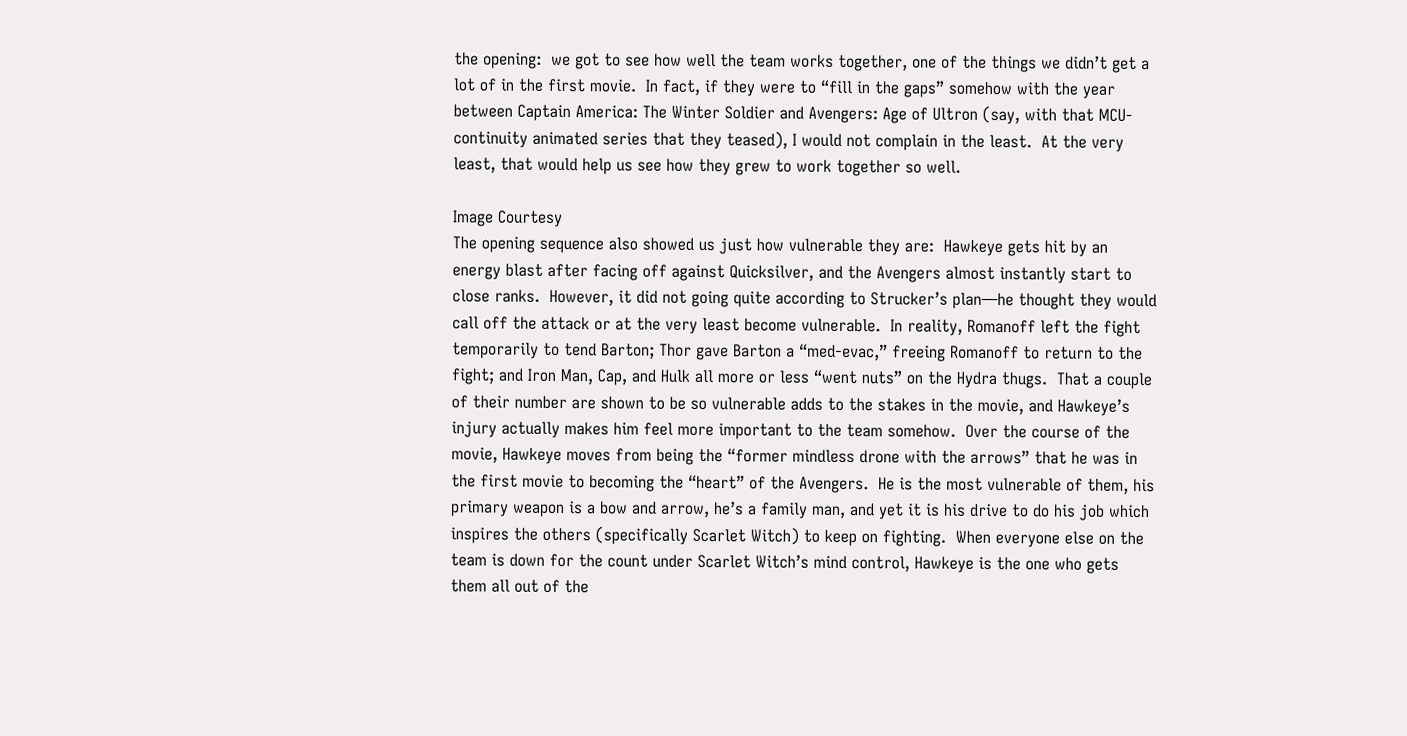the opening:  we got to see how well the team works together, one of the things we didn’t get a lot of in the first movie.  In fact, if they were to “fill in the gaps” somehow with the year between Captain America: The Winter Soldier and Avengers: Age of Ultron (say, with that MCU-continuity animated series that they teased), I would not complain in the least.  At the very least, that would help us see how they grew to work together so well.

Image Courtesy
The opening sequence also showed us just how vulnerable they are:  Hawkeye gets hit by an energy blast after facing off against Quicksilver, and the Avengers almost instantly start to close ranks.  However, it did not going quite according to Strucker’s plan—he thought they would call off the attack or at the very least become vulnerable.  In reality, Romanoff left the fight temporarily to tend Barton; Thor gave Barton a “med-evac,” freeing Romanoff to return to the fight; and Iron Man, Cap, and Hulk all more or less “went nuts” on the Hydra thugs.  That a couple of their number are shown to be so vulnerable adds to the stakes in the movie, and Hawkeye’s injury actually makes him feel more important to the team somehow.  Over the course of the movie, Hawkeye moves from being the “former mindless drone with the arrows” that he was in the first movie to becoming the “heart” of the Avengers.  He is the most vulnerable of them, his primary weapon is a bow and arrow, he’s a family man, and yet it is his drive to do his job which inspires the others (specifically Scarlet Witch) to keep on fighting.  When everyone else on the team is down for the count under Scarlet Witch’s mind control, Hawkeye is the one who gets them all out of the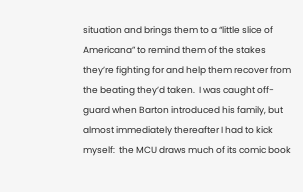situation and brings them to a “little slice of Americana” to remind them of the stakes they’re fighting for and help them recover from the beating they’d taken.  I was caught off-guard when Barton introduced his family, but almost immediately thereafter I had to kick myself:  the MCU draws much of its comic book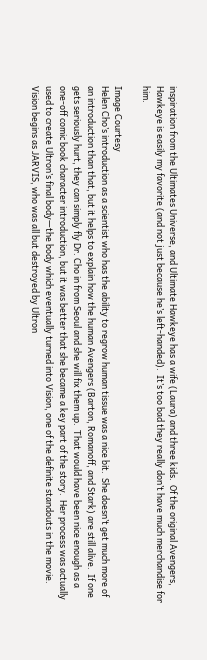inspiration from the Ultimates Universe, and Ultimate Hawkeye has a wife (Laura) and three kids.  Of the original Avengers, Hawkeye is easily my favorite (and not just because he’s left-handed).  It’s too bad they really don’t have much merchandise for him.

Image Courtesy
Helen Cho’s introduction as a scientist who has the ability to regrow human tissue was a nice bit.  She doesn’t get much more of an introduction than that, but it helps to explain how the human Avengers (Barton, Romanoff, and Stark) are still alive.  If one gets seriously hurt, they can simply fly Dr. Cho in from Seoul and she will fix them up.  That would have been nice enough as a one-off comic book character introduction, but it was better that she became a key part of the story.  Her process was actually used to create Ultron’s final body—the body which eventually turned into Vision, one of the definite standouts in the movie.  Vision begins as JARVIS, who was all but destroyed by Ultron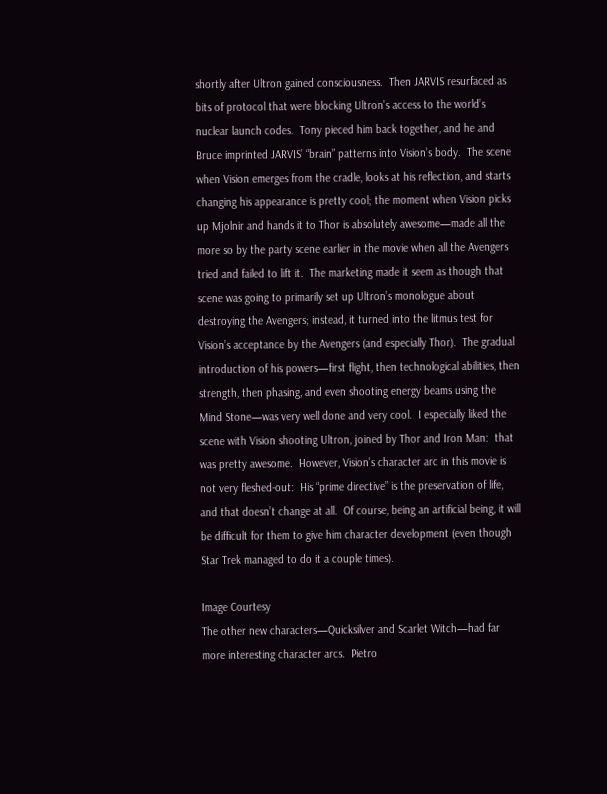shortly after Ultron gained consciousness.  Then JARVIS resurfaced as bits of protocol that were blocking Ultron’s access to the world’s nuclear launch codes.  Tony pieced him back together, and he and Bruce imprinted JARVIS’ “brain” patterns into Vision’s body.  The scene when Vision emerges from the cradle, looks at his reflection, and starts changing his appearance is pretty cool; the moment when Vision picks up Mjolnir and hands it to Thor is absolutely awesome—made all the more so by the party scene earlier in the movie when all the Avengers tried and failed to lift it.  The marketing made it seem as though that scene was going to primarily set up Ultron’s monologue about destroying the Avengers; instead, it turned into the litmus test for Vision’s acceptance by the Avengers (and especially Thor).  The gradual introduction of his powers—first flight, then technological abilities, then strength, then phasing, and even shooting energy beams using the Mind Stone—was very well done and very cool.  I especially liked the scene with Vision shooting Ultron, joined by Thor and Iron Man:  that was pretty awesome.  However, Vision’s character arc in this movie is not very fleshed-out:  His “prime directive” is the preservation of life, and that doesn’t change at all.  Of course, being an artificial being, it will be difficult for them to give him character development (even though Star Trek managed to do it a couple times).

Image Courtesy
The other new characters—Quicksilver and Scarlet Witch—had far more interesting character arcs.  Pietro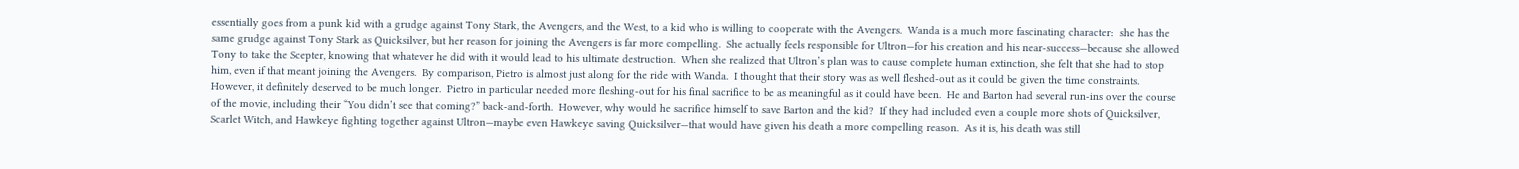essentially goes from a punk kid with a grudge against Tony Stark, the Avengers, and the West, to a kid who is willing to cooperate with the Avengers.  Wanda is a much more fascinating character:  she has the same grudge against Tony Stark as Quicksilver, but her reason for joining the Avengers is far more compelling.  She actually feels responsible for Ultron—for his creation and his near-success—because she allowed Tony to take the Scepter, knowing that whatever he did with it would lead to his ultimate destruction.  When she realized that Ultron’s plan was to cause complete human extinction, she felt that she had to stop him, even if that meant joining the Avengers.  By comparison, Pietro is almost just along for the ride with Wanda.  I thought that their story was as well fleshed-out as it could be given the time constraints.  However, it definitely deserved to be much longer.  Pietro in particular needed more fleshing-out for his final sacrifice to be as meaningful as it could have been.  He and Barton had several run-ins over the course of the movie, including their “You didn’t see that coming?” back-and-forth.  However, why would he sacrifice himself to save Barton and the kid?  If they had included even a couple more shots of Quicksilver, Scarlet Witch, and Hawkeye fighting together against Ultron—maybe even Hawkeye saving Quicksilver—that would have given his death a more compelling reason.  As it is, his death was still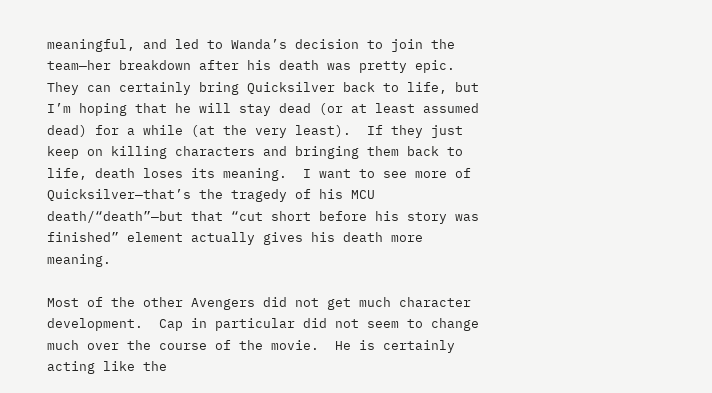meaningful, and led to Wanda’s decision to join the team—her breakdown after his death was pretty epic.  They can certainly bring Quicksilver back to life, but I’m hoping that he will stay dead (or at least assumed dead) for a while (at the very least).  If they just keep on killing characters and bringing them back to life, death loses its meaning.  I want to see more of Quicksilver—that’s the tragedy of his MCU death/“death”—but that “cut short before his story was finished” element actually gives his death more meaning.

Most of the other Avengers did not get much character development.  Cap in particular did not seem to change much over the course of the movie.  He is certainly acting like the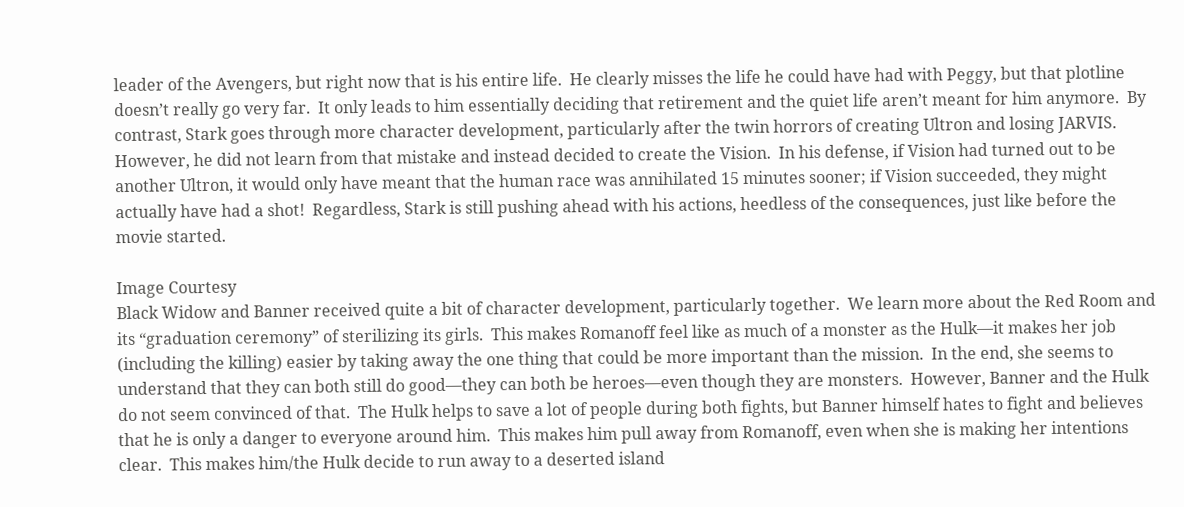leader of the Avengers, but right now that is his entire life.  He clearly misses the life he could have had with Peggy, but that plotline doesn’t really go very far.  It only leads to him essentially deciding that retirement and the quiet life aren’t meant for him anymore.  By contrast, Stark goes through more character development, particularly after the twin horrors of creating Ultron and losing JARVIS.  However, he did not learn from that mistake and instead decided to create the Vision.  In his defense, if Vision had turned out to be another Ultron, it would only have meant that the human race was annihilated 15 minutes sooner; if Vision succeeded, they might actually have had a shot!  Regardless, Stark is still pushing ahead with his actions, heedless of the consequences, just like before the movie started.

Image Courtesy
Black Widow and Banner received quite a bit of character development, particularly together.  We learn more about the Red Room and its “graduation ceremony” of sterilizing its girls.  This makes Romanoff feel like as much of a monster as the Hulk—it makes her job (including the killing) easier by taking away the one thing that could be more important than the mission.  In the end, she seems to understand that they can both still do good—they can both be heroes—even though they are monsters.  However, Banner and the Hulk do not seem convinced of that.  The Hulk helps to save a lot of people during both fights, but Banner himself hates to fight and believes that he is only a danger to everyone around him.  This makes him pull away from Romanoff, even when she is making her intentions clear.  This makes him/the Hulk decide to run away to a deserted island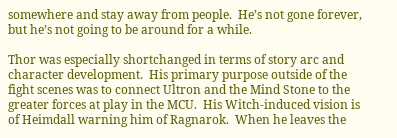somewhere and stay away from people.  He’s not gone forever, but he’s not going to be around for a while.

Thor was especially shortchanged in terms of story arc and character development.  His primary purpose outside of the fight scenes was to connect Ultron and the Mind Stone to the greater forces at play in the MCU.  His Witch-induced vision is of Heimdall warning him of Ragnarok.  When he leaves the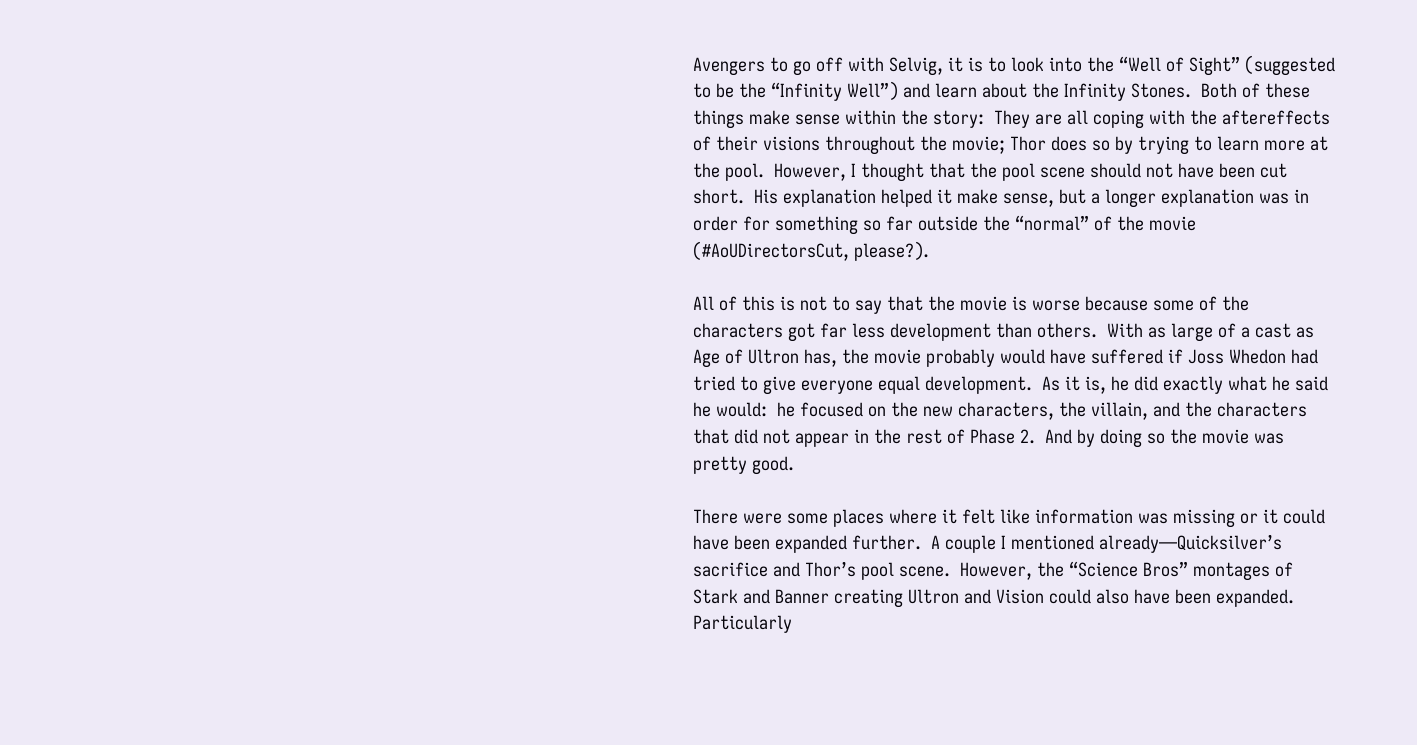Avengers to go off with Selvig, it is to look into the “Well of Sight” (suggested to be the “Infinity Well”) and learn about the Infinity Stones.  Both of these things make sense within the story:  They are all coping with the aftereffects of their visions throughout the movie; Thor does so by trying to learn more at the pool.  However, I thought that the pool scene should not have been cut short.  His explanation helped it make sense, but a longer explanation was in order for something so far outside the “normal” of the movie (#AoUDirectorsCut, please?).

All of this is not to say that the movie is worse because some of the characters got far less development than others.  With as large of a cast as Age of Ultron has, the movie probably would have suffered if Joss Whedon had tried to give everyone equal development.  As it is, he did exactly what he said he would:  he focused on the new characters, the villain, and the characters that did not appear in the rest of Phase 2.  And by doing so the movie was pretty good.

There were some places where it felt like information was missing or it could have been expanded further.  A couple I mentioned already—Quicksilver’s sacrifice and Thor’s pool scene.  However, the “Science Bros” montages of Stark and Banner creating Ultron and Vision could also have been expanded.  Particularly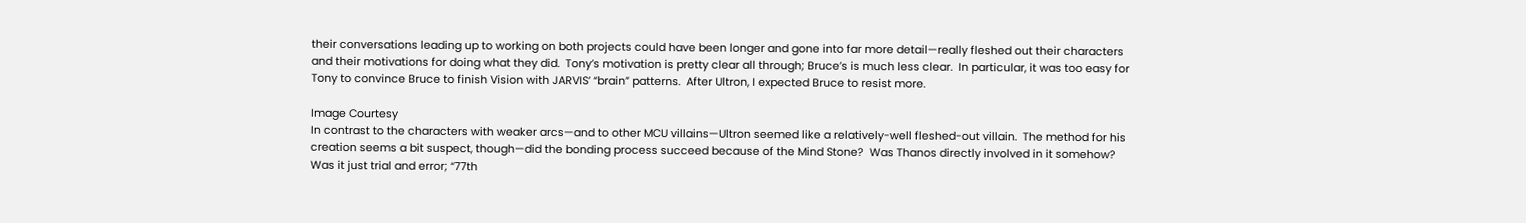their conversations leading up to working on both projects could have been longer and gone into far more detail—really fleshed out their characters and their motivations for doing what they did.  Tony’s motivation is pretty clear all through; Bruce’s is much less clear.  In particular, it was too easy for Tony to convince Bruce to finish Vision with JARVIS’ “brain” patterns.  After Ultron, I expected Bruce to resist more.

Image Courtesy
In contrast to the characters with weaker arcs—and to other MCU villains—Ultron seemed like a relatively-well fleshed-out villain.  The method for his creation seems a bit suspect, though—did the bonding process succeed because of the Mind Stone?  Was Thanos directly involved in it somehow?  Was it just trial and error; “77th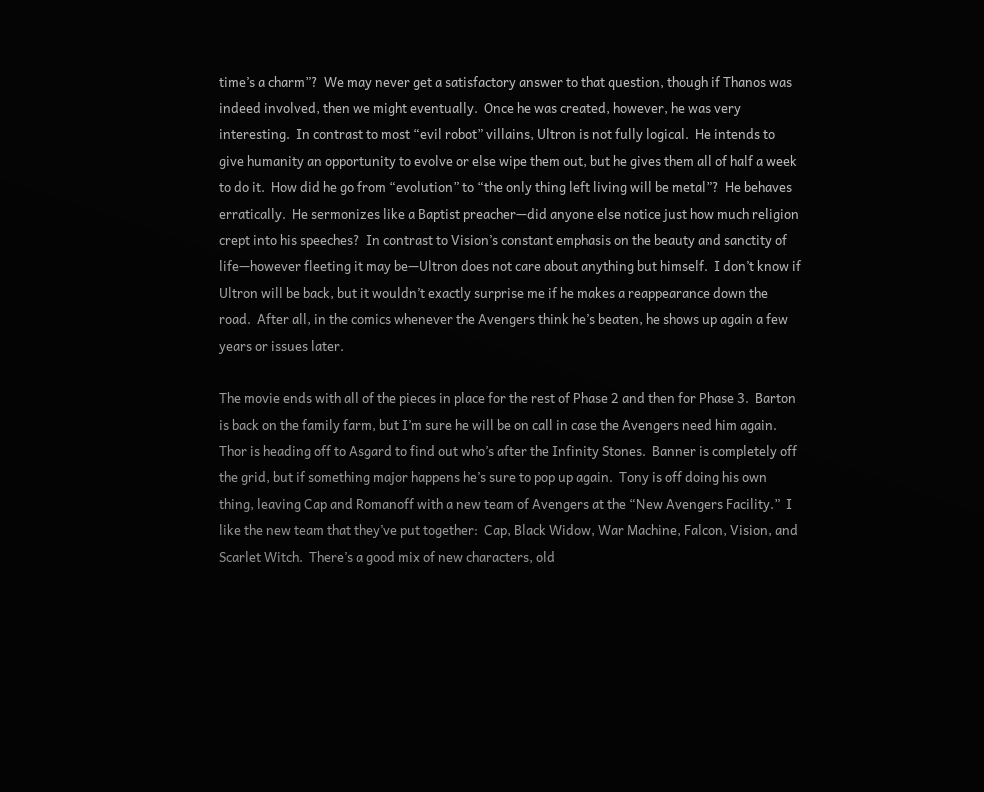time’s a charm”?  We may never get a satisfactory answer to that question, though if Thanos was indeed involved, then we might eventually.  Once he was created, however, he was very interesting.  In contrast to most “evil robot” villains, Ultron is not fully logical.  He intends to give humanity an opportunity to evolve or else wipe them out, but he gives them all of half a week to do it.  How did he go from “evolution” to “the only thing left living will be metal”?  He behaves erratically.  He sermonizes like a Baptist preacher—did anyone else notice just how much religion crept into his speeches?  In contrast to Vision’s constant emphasis on the beauty and sanctity of life—however fleeting it may be—Ultron does not care about anything but himself.  I don’t know if Ultron will be back, but it wouldn’t exactly surprise me if he makes a reappearance down the road.  After all, in the comics whenever the Avengers think he’s beaten, he shows up again a few years or issues later.

The movie ends with all of the pieces in place for the rest of Phase 2 and then for Phase 3.  Barton is back on the family farm, but I’m sure he will be on call in case the Avengers need him again.  Thor is heading off to Asgard to find out who’s after the Infinity Stones.  Banner is completely off the grid, but if something major happens he’s sure to pop up again.  Tony is off doing his own thing, leaving Cap and Romanoff with a new team of Avengers at the “New Avengers Facility.”  I like the new team that they’ve put together:  Cap, Black Widow, War Machine, Falcon, Vision, and Scarlet Witch.  There’s a good mix of new characters, old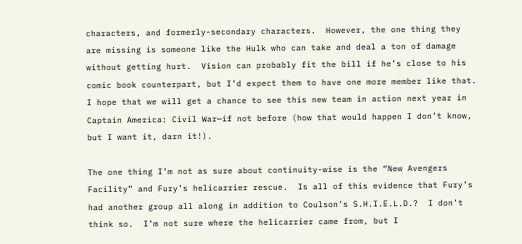characters, and formerly-secondary characters.  However, the one thing they are missing is someone like the Hulk who can take and deal a ton of damage without getting hurt.  Vision can probably fit the bill if he’s close to his comic book counterpart, but I’d expect them to have one more member like that.  I hope that we will get a chance to see this new team in action next year in Captain America: Civil War—if not before (how that would happen I don’t know, but I want it, darn it!).

The one thing I’m not as sure about continuity-wise is the “New Avengers Facility” and Fury’s helicarrier rescue.  Is all of this evidence that Fury’s had another group all along in addition to Coulson’s S.H.I.E.L.D.?  I don’t think so.  I’m not sure where the helicarrier came from, but I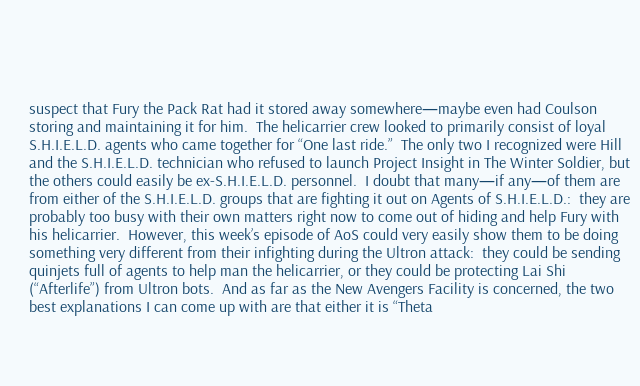suspect that Fury the Pack Rat had it stored away somewhere—maybe even had Coulson storing and maintaining it for him.  The helicarrier crew looked to primarily consist of loyal S.H.I.E.L.D. agents who came together for “One last ride.”  The only two I recognized were Hill and the S.H.I.E.L.D. technician who refused to launch Project Insight in The Winter Soldier, but the others could easily be ex-S.H.I.E.L.D. personnel.  I doubt that many—if any—of them are from either of the S.H.I.E.L.D. groups that are fighting it out on Agents of S.H.I.E.L.D.:  they are probably too busy with their own matters right now to come out of hiding and help Fury with his helicarrier.  However, this week’s episode of AoS could very easily show them to be doing something very different from their infighting during the Ultron attack:  they could be sending quinjets full of agents to help man the helicarrier, or they could be protecting Lai Shi (“Afterlife”) from Ultron bots.  And as far as the New Avengers Facility is concerned, the two best explanations I can come up with are that either it is “Theta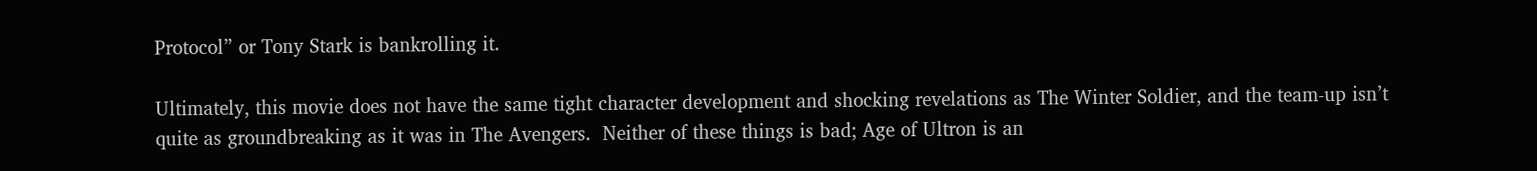Protocol” or Tony Stark is bankrolling it.

Ultimately, this movie does not have the same tight character development and shocking revelations as The Winter Soldier, and the team-up isn’t quite as groundbreaking as it was in The Avengers.  Neither of these things is bad; Age of Ultron is an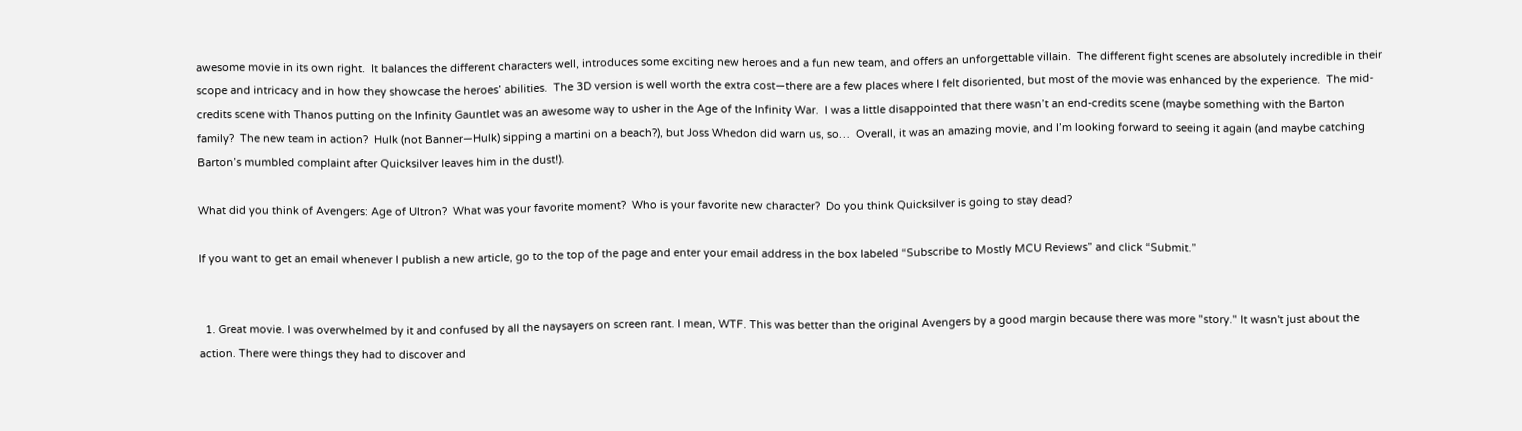awesome movie in its own right.  It balances the different characters well, introduces some exciting new heroes and a fun new team, and offers an unforgettable villain.  The different fight scenes are absolutely incredible in their scope and intricacy and in how they showcase the heroes’ abilities.  The 3D version is well worth the extra cost—there are a few places where I felt disoriented, but most of the movie was enhanced by the experience.  The mid-credits scene with Thanos putting on the Infinity Gauntlet was an awesome way to usher in the Age of the Infinity War.  I was a little disappointed that there wasn’t an end-credits scene (maybe something with the Barton family?  The new team in action?  Hulk (not Banner—Hulk) sipping a martini on a beach?), but Joss Whedon did warn us, so…  Overall, it was an amazing movie, and I’m looking forward to seeing it again (and maybe catching Barton’s mumbled complaint after Quicksilver leaves him in the dust!).

What did you think of Avengers: Age of Ultron?  What was your favorite moment?  Who is your favorite new character?  Do you think Quicksilver is going to stay dead?

If you want to get an email whenever I publish a new article, go to the top of the page and enter your email address in the box labeled “Subscribe to Mostly MCU Reviews” and click “Submit.”


  1. Great movie. I was overwhelmed by it and confused by all the naysayers on screen rant. I mean, WTF. This was better than the original Avengers by a good margin because there was more "story." It wasn't just about the action. There were things they had to discover and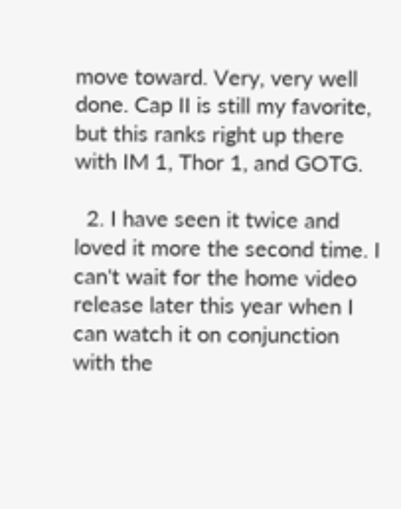move toward. Very, very well done. Cap II is still my favorite, but this ranks right up there with IM 1, Thor 1, and GOTG.

  2. I have seen it twice and loved it more the second time. I can't wait for the home video release later this year when I can watch it on conjunction with the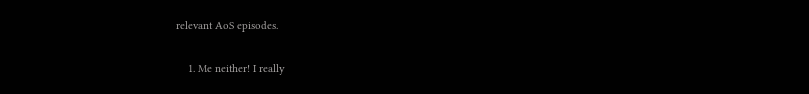relevant AoS episodes.

    1. Me neither! I really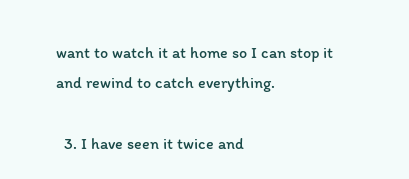want to watch it at home so I can stop it and rewind to catch everything.

  3. I have seen it twice and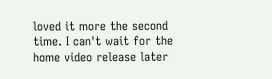loved it more the second time. I can't wait for the home video release later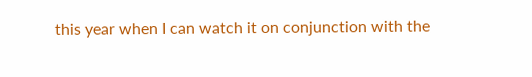this year when I can watch it on conjunction with the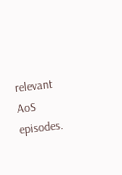relevant AoS episodes.